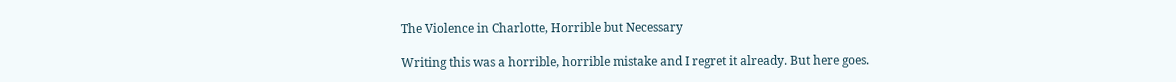The Violence in Charlotte, Horrible but Necessary

Writing this was a horrible, horrible mistake and I regret it already. But here goes.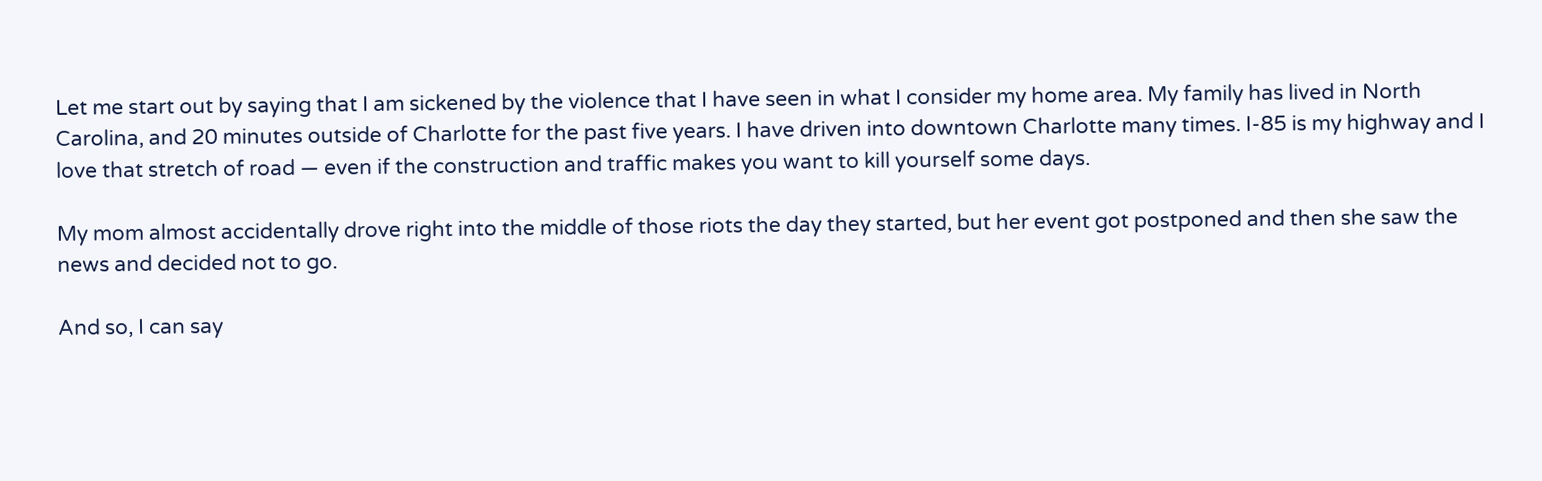Let me start out by saying that I am sickened by the violence that I have seen in what I consider my home area. My family has lived in North Carolina, and 20 minutes outside of Charlotte for the past five years. I have driven into downtown Charlotte many times. I-85 is my highway and I love that stretch of road — even if the construction and traffic makes you want to kill yourself some days.

My mom almost accidentally drove right into the middle of those riots the day they started, but her event got postponed and then she saw the news and decided not to go.

And so, I can say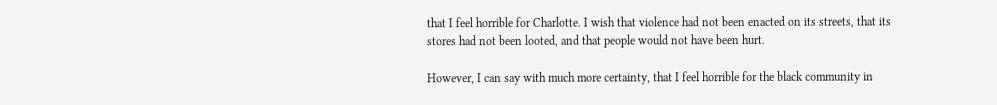that I feel horrible for Charlotte. I wish that violence had not been enacted on its streets, that its stores had not been looted, and that people would not have been hurt.

However, I can say with much more certainty, that I feel horrible for the black community in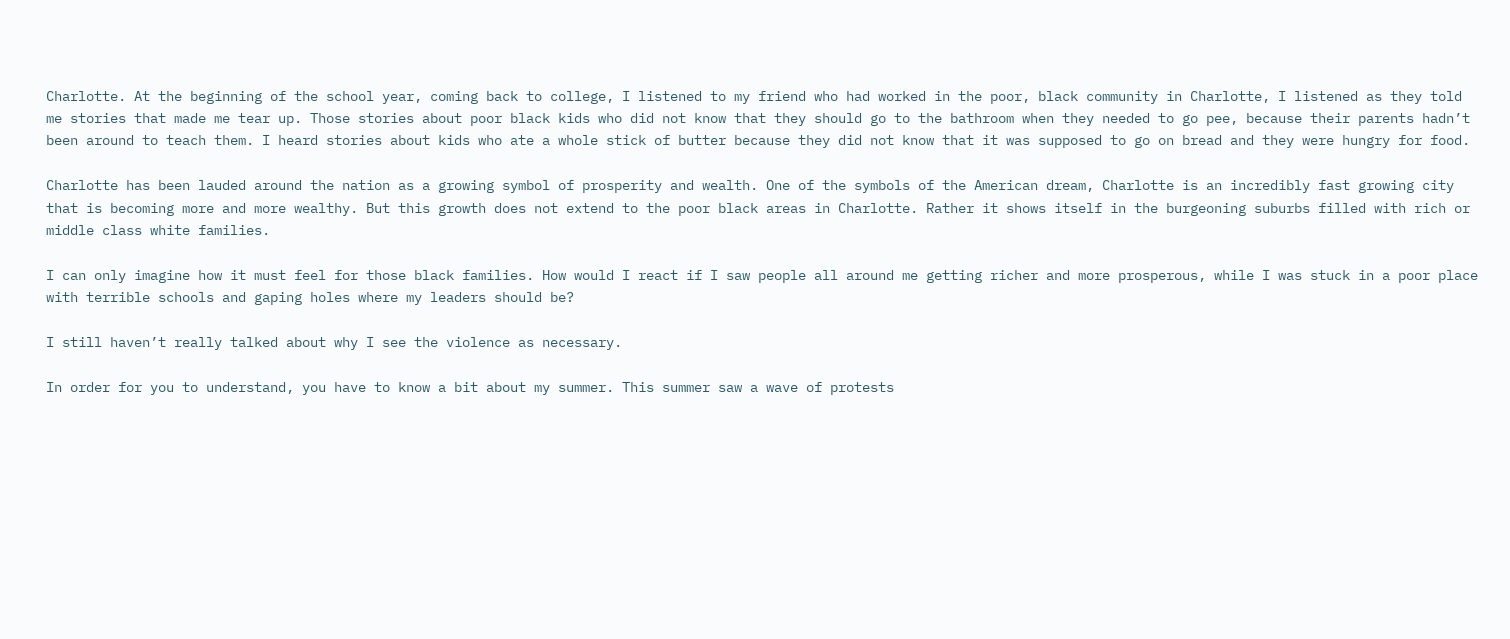Charlotte. At the beginning of the school year, coming back to college, I listened to my friend who had worked in the poor, black community in Charlotte, I listened as they told me stories that made me tear up. Those stories about poor black kids who did not know that they should go to the bathroom when they needed to go pee, because their parents hadn’t been around to teach them. I heard stories about kids who ate a whole stick of butter because they did not know that it was supposed to go on bread and they were hungry for food.

Charlotte has been lauded around the nation as a growing symbol of prosperity and wealth. One of the symbols of the American dream, Charlotte is an incredibly fast growing city that is becoming more and more wealthy. But this growth does not extend to the poor black areas in Charlotte. Rather it shows itself in the burgeoning suburbs filled with rich or middle class white families.

I can only imagine how it must feel for those black families. How would I react if I saw people all around me getting richer and more prosperous, while I was stuck in a poor place with terrible schools and gaping holes where my leaders should be?

I still haven’t really talked about why I see the violence as necessary.

In order for you to understand, you have to know a bit about my summer. This summer saw a wave of protests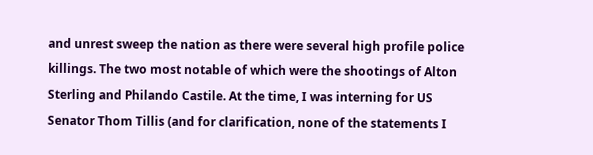and unrest sweep the nation as there were several high profile police killings. The two most notable of which were the shootings of Alton Sterling and Philando Castile. At the time, I was interning for US Senator Thom Tillis (and for clarification, none of the statements I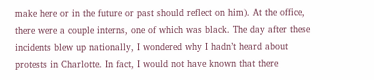make here or in the future or past should reflect on him). At the office, there were a couple interns, one of which was black. The day after these incidents blew up nationally, I wondered why I hadn’t heard about protests in Charlotte. In fact, I would not have known that there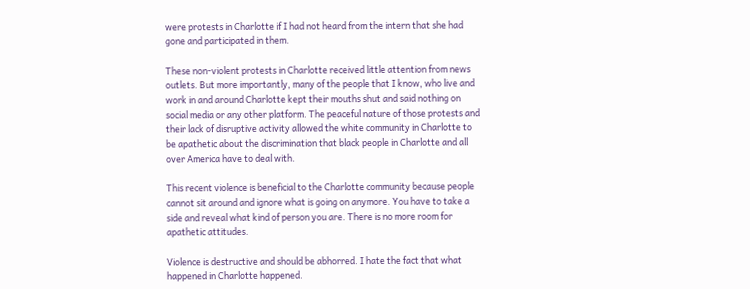were protests in Charlotte if I had not heard from the intern that she had gone and participated in them.

These non-violent protests in Charlotte received little attention from news outlets. But more importantly, many of the people that I know, who live and work in and around Charlotte kept their mouths shut and said nothing on social media or any other platform. The peaceful nature of those protests and their lack of disruptive activity allowed the white community in Charlotte to be apathetic about the discrimination that black people in Charlotte and all over America have to deal with.

This recent violence is beneficial to the Charlotte community because people cannot sit around and ignore what is going on anymore. You have to take a side and reveal what kind of person you are. There is no more room for apathetic attitudes.

Violence is destructive and should be abhorred. I hate the fact that what happened in Charlotte happened.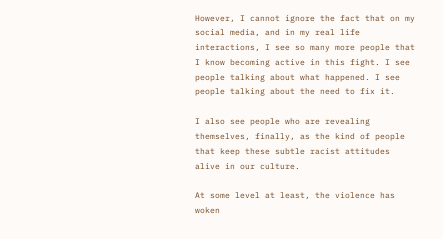However, I cannot ignore the fact that on my social media, and in my real life interactions, I see so many more people that I know becoming active in this fight. I see people talking about what happened. I see people talking about the need to fix it.

I also see people who are revealing themselves, finally, as the kind of people that keep these subtle racist attitudes alive in our culture.

At some level at least, the violence has woken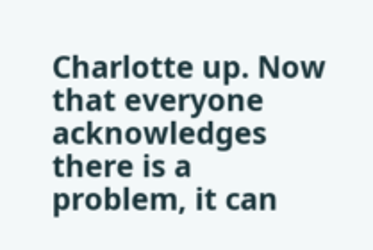Charlotte up. Now that everyone acknowledges there is a problem, it can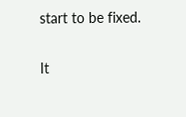start to be fixed.

It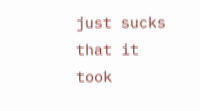just sucks that it took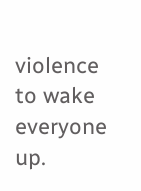violence to wake everyone up.